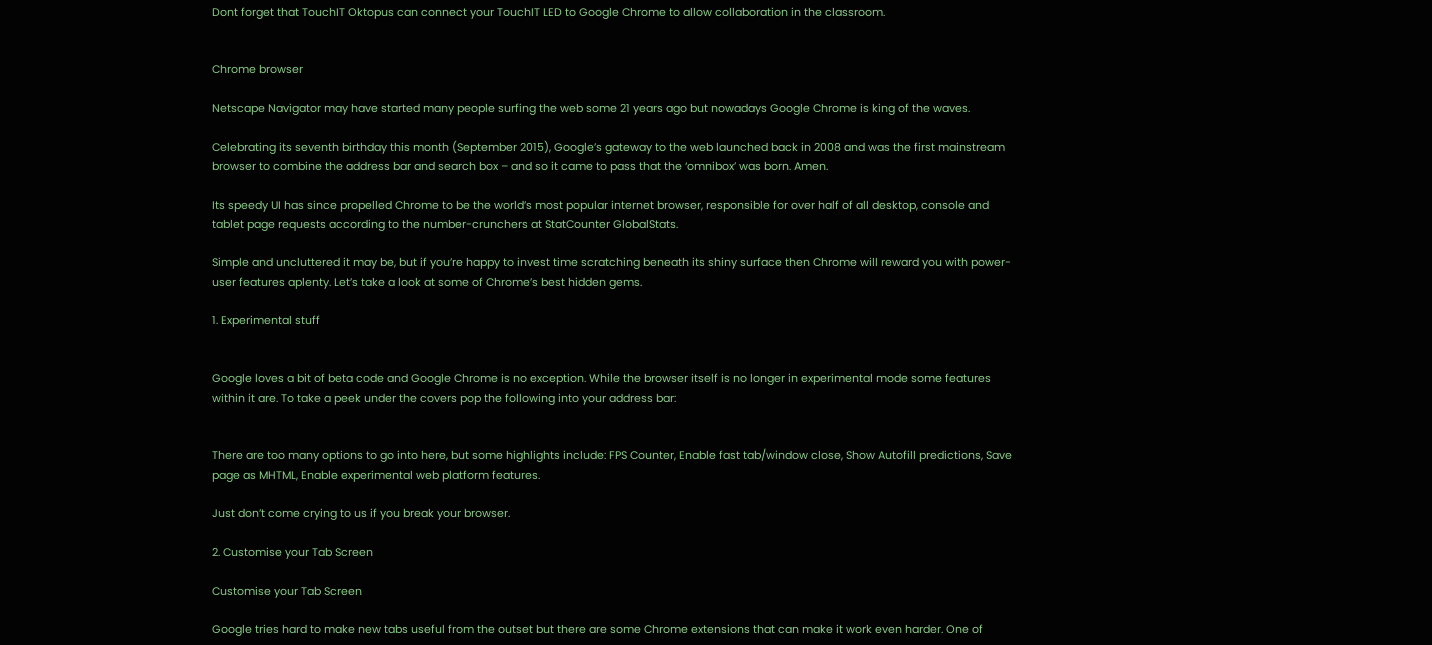Dont forget that TouchIT Oktopus can connect your TouchIT LED to Google Chrome to allow collaboration in the classroom.


Chrome browser

Netscape Navigator may have started many people surfing the web some 21 years ago but nowadays Google Chrome is king of the waves.

Celebrating its seventh birthday this month (September 2015), Google’s gateway to the web launched back in 2008 and was the first mainstream browser to combine the address bar and search box – and so it came to pass that the ‘omnibox’ was born. Amen.

Its speedy UI has since propelled Chrome to be the world’s most popular internet browser, responsible for over half of all desktop, console and tablet page requests according to the number-crunchers at StatCounter GlobalStats.

Simple and uncluttered it may be, but if you’re happy to invest time scratching beneath its shiny surface then Chrome will reward you with power-user features aplenty. Let’s take a look at some of Chrome’s best hidden gems.

1. Experimental stuff


Google loves a bit of beta code and Google Chrome is no exception. While the browser itself is no longer in experimental mode some features within it are. To take a peek under the covers pop the following into your address bar:


There are too many options to go into here, but some highlights include: FPS Counter, Enable fast tab/window close, Show Autofill predictions, Save page as MHTML, Enable experimental web platform features.

Just don’t come crying to us if you break your browser.

2. Customise your Tab Screen

Customise your Tab Screen

Google tries hard to make new tabs useful from the outset but there are some Chrome extensions that can make it work even harder. One of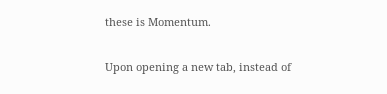these is Momentum.

Upon opening a new tab, instead of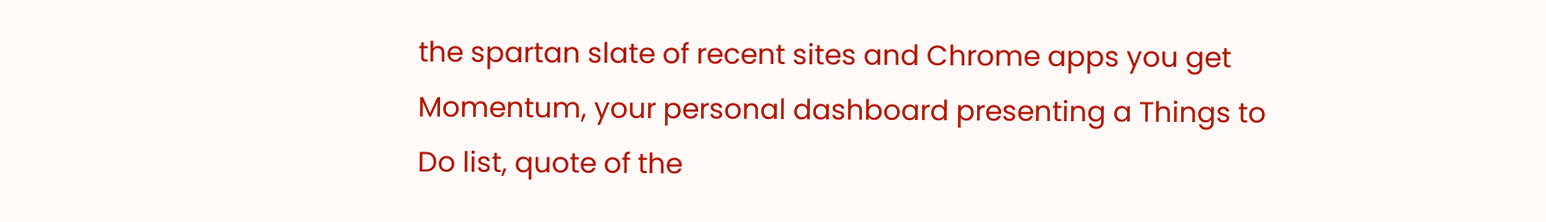the spartan slate of recent sites and Chrome apps you get Momentum, your personal dashboard presenting a Things to Do list, quote of the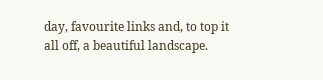day, favourite links and, to top it all off, a beautiful landscape.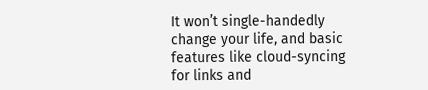It won’t single-handedly change your life, and basic features like cloud-syncing for links and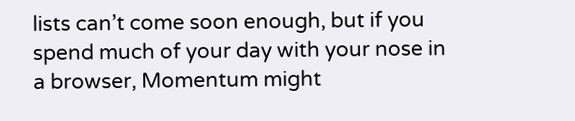lists can’t come soon enough, but if you spend much of your day with your nose in a browser, Momentum might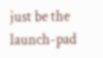just be the launch-pad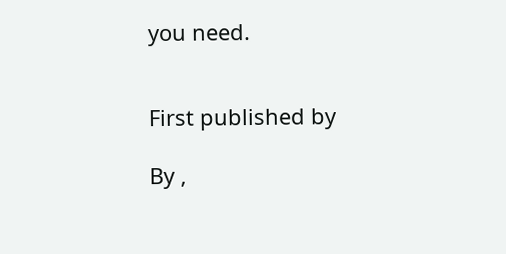you need.


First published by

By ,